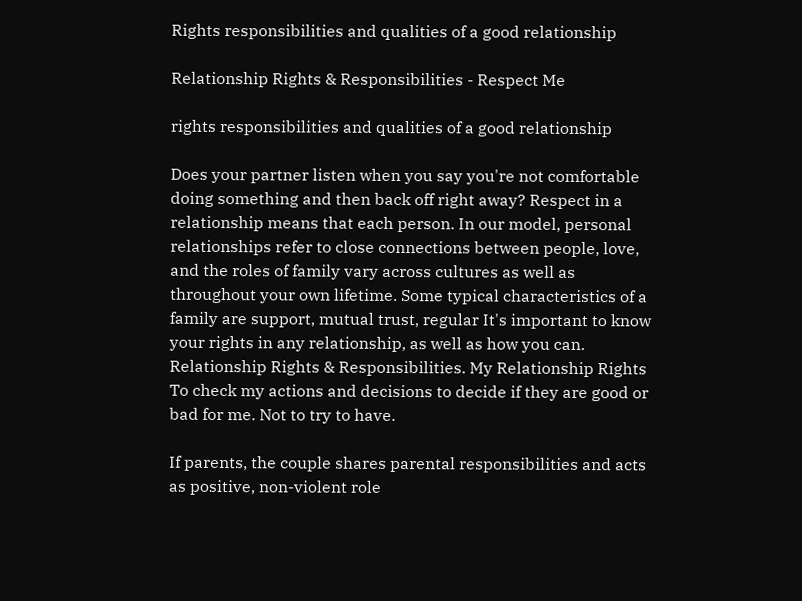Rights responsibilities and qualities of a good relationship

Relationship Rights & Responsibilities - Respect Me

rights responsibilities and qualities of a good relationship

Does your partner listen when you say you're not comfortable doing something and then back off right away? Respect in a relationship means that each person. In our model, personal relationships refer to close connections between people, love, and the roles of family vary across cultures as well as throughout your own lifetime. Some typical characteristics of a family are support, mutual trust, regular It's important to know your rights in any relationship, as well as how you can. Relationship Rights & Responsibilities. My Relationship Rights To check my actions and decisions to decide if they are good or bad for me. Not to try to have.

If parents, the couple shares parental responsibilities and acts as positive, non-violent role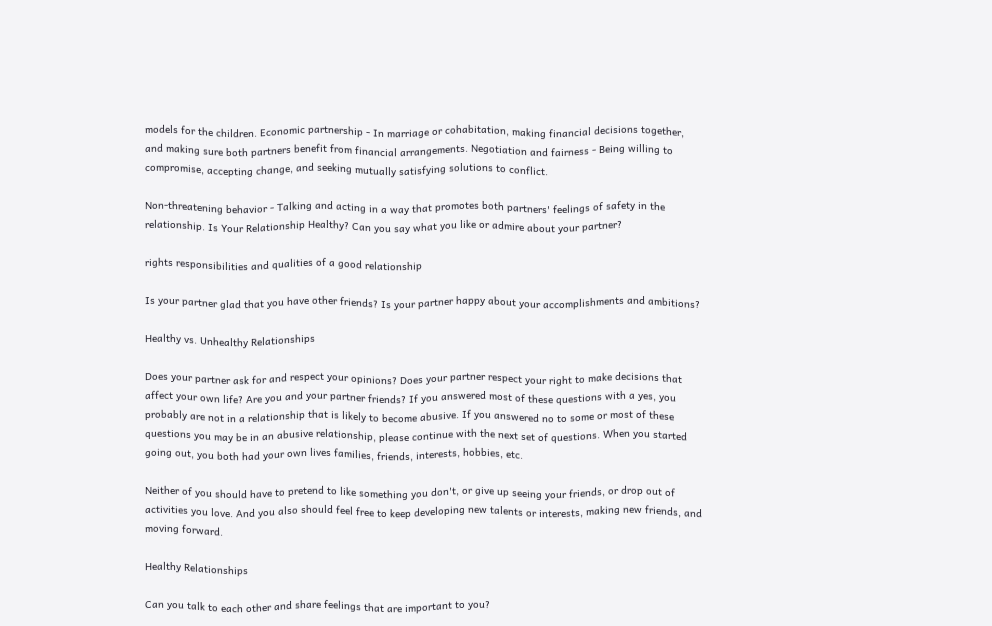models for the children. Economic partnership - In marriage or cohabitation, making financial decisions together, and making sure both partners benefit from financial arrangements. Negotiation and fairness - Being willing to compromise, accepting change, and seeking mutually satisfying solutions to conflict.

Non-threatening behavior - Talking and acting in a way that promotes both partners' feelings of safety in the relationship. Is Your Relationship Healthy? Can you say what you like or admire about your partner?

rights responsibilities and qualities of a good relationship

Is your partner glad that you have other friends? Is your partner happy about your accomplishments and ambitions?

Healthy vs. Unhealthy Relationships

Does your partner ask for and respect your opinions? Does your partner respect your right to make decisions that affect your own life? Are you and your partner friends? If you answered most of these questions with a yes, you probably are not in a relationship that is likely to become abusive. If you answered no to some or most of these questions you may be in an abusive relationship, please continue with the next set of questions. When you started going out, you both had your own lives families, friends, interests, hobbies, etc.

Neither of you should have to pretend to like something you don't, or give up seeing your friends, or drop out of activities you love. And you also should feel free to keep developing new talents or interests, making new friends, and moving forward.

Healthy Relationships

Can you talk to each other and share feelings that are important to you?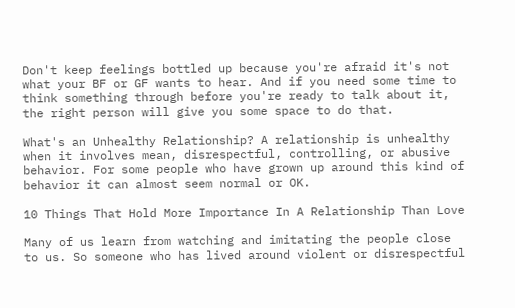Don't keep feelings bottled up because you're afraid it's not what your BF or GF wants to hear. And if you need some time to think something through before you're ready to talk about it, the right person will give you some space to do that.

What's an Unhealthy Relationship? A relationship is unhealthy when it involves mean, disrespectful, controlling, or abusive behavior. For some people who have grown up around this kind of behavior it can almost seem normal or OK.

10 Things That Hold More Importance In A Relationship Than Love

Many of us learn from watching and imitating the people close to us. So someone who has lived around violent or disrespectful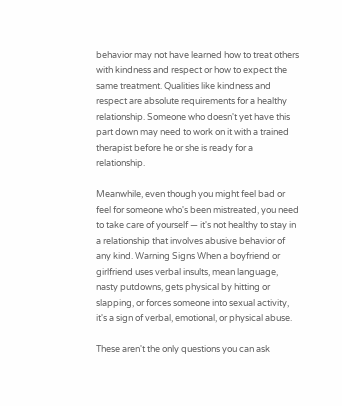behavior may not have learned how to treat others with kindness and respect or how to expect the same treatment. Qualities like kindness and respect are absolute requirements for a healthy relationship. Someone who doesn't yet have this part down may need to work on it with a trained therapist before he or she is ready for a relationship.

Meanwhile, even though you might feel bad or feel for someone who's been mistreated, you need to take care of yourself — it's not healthy to stay in a relationship that involves abusive behavior of any kind. Warning Signs When a boyfriend or girlfriend uses verbal insults, mean language, nasty putdowns, gets physical by hitting or slapping, or forces someone into sexual activity, it's a sign of verbal, emotional, or physical abuse.

These aren't the only questions you can ask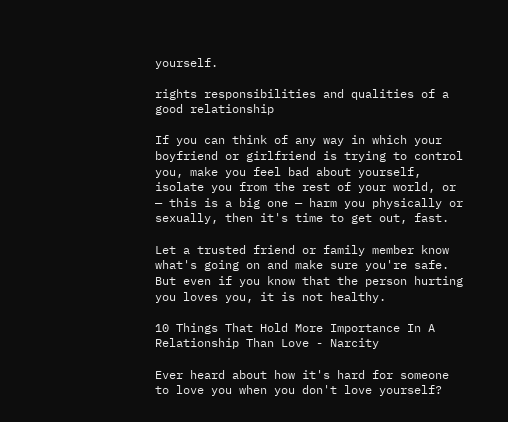yourself.

rights responsibilities and qualities of a good relationship

If you can think of any way in which your boyfriend or girlfriend is trying to control you, make you feel bad about yourself, isolate you from the rest of your world, or — this is a big one — harm you physically or sexually, then it's time to get out, fast.

Let a trusted friend or family member know what's going on and make sure you're safe. But even if you know that the person hurting you loves you, it is not healthy.

10 Things That Hold More Importance In A Relationship Than Love - Narcity

Ever heard about how it's hard for someone to love you when you don't love yourself?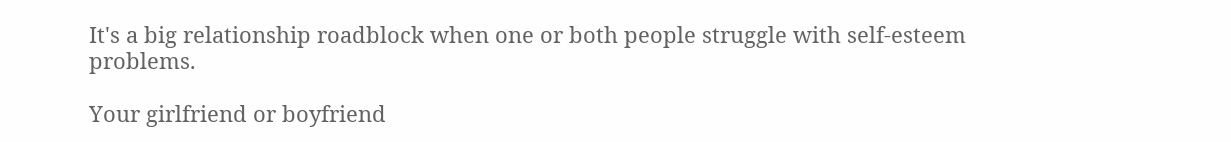It's a big relationship roadblock when one or both people struggle with self-esteem problems.

Your girlfriend or boyfriend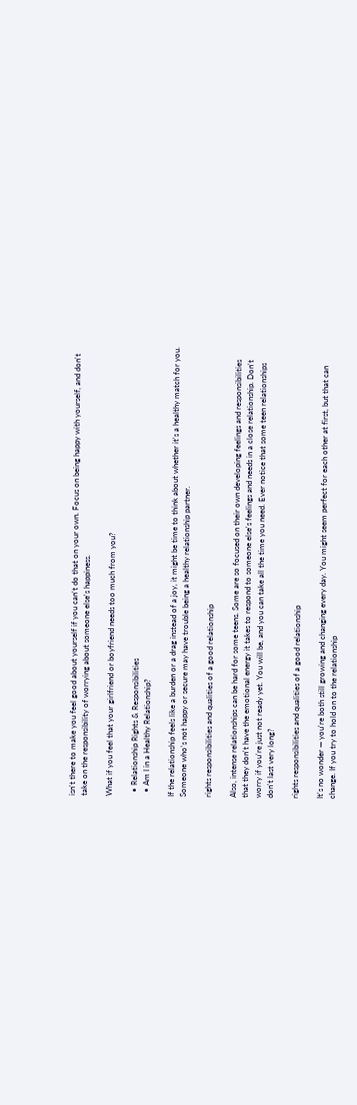isn't there to make you feel good about yourself if you can't do that on your own. Focus on being happy with yourself, and don't take on the responsibility of worrying about someone else's happiness.

What if you feel that your girlfriend or boyfriend needs too much from you?

  • Relationship Rights & Responsibilities
  • Am I in a Healthy Relationship?

If the relationship feels like a burden or a drag instead of a joy, it might be time to think about whether it's a healthy match for you. Someone who's not happy or secure may have trouble being a healthy relationship partner.

rights responsibilities and qualities of a good relationship

Also, intense relationships can be hard for some teens. Some are so focused on their own developing feelings and responsibilities that they don't have the emotional energy it takes to respond to someone else's feelings and needs in a close relationship. Don't worry if you're just not ready yet. You will be, and you can take all the time you need. Ever notice that some teen relationships don't last very long?

rights responsibilities and qualities of a good relationship

It's no wonder — you're both still growing and changing every day. You might seem perfect for each other at first, but that can change. If you try to hold on to the relationship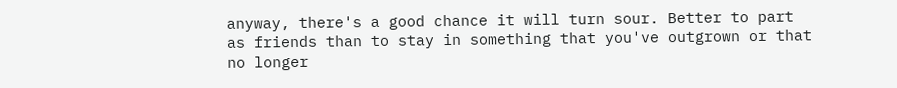anyway, there's a good chance it will turn sour. Better to part as friends than to stay in something that you've outgrown or that no longer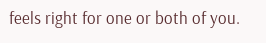feels right for one or both of you.